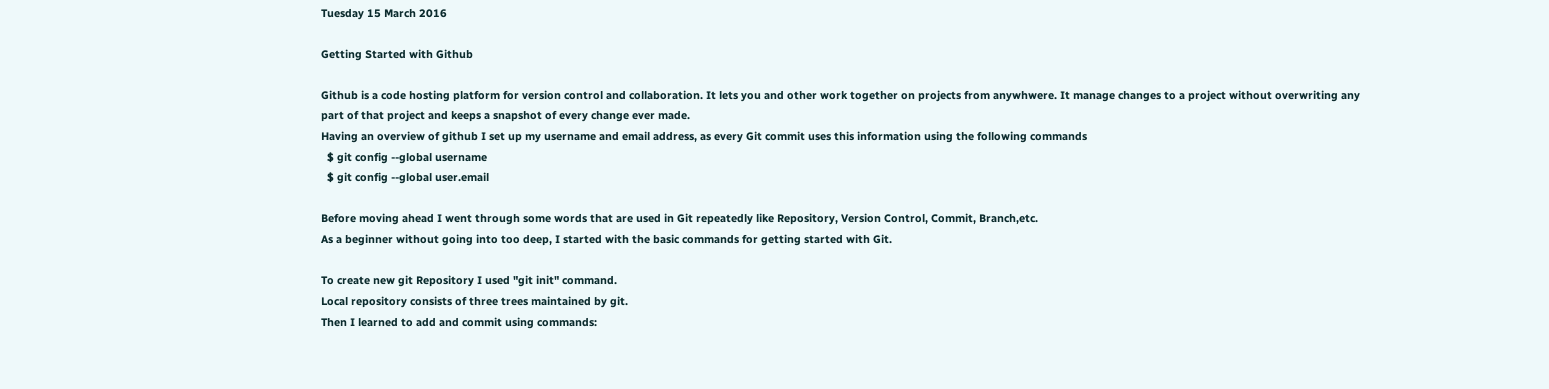Tuesday 15 March 2016

Getting Started with Github

Github is a code hosting platform for version control and collaboration. It lets you and other work together on projects from anywhwere. It manage changes to a project without overwriting any part of that project and keeps a snapshot of every change ever made.
Having an overview of github I set up my username and email address, as every Git commit uses this information using the following commands
  $ git config --global username
  $ git config --global user.email

Before moving ahead I went through some words that are used in Git repeatedly like Repository, Version Control, Commit, Branch,etc.
As a beginner without going into too deep, I started with the basic commands for getting started with Git.

To create new git Repository I used "git init" command.
Local repository consists of three trees maintained by git.
Then I learned to add and commit using commands: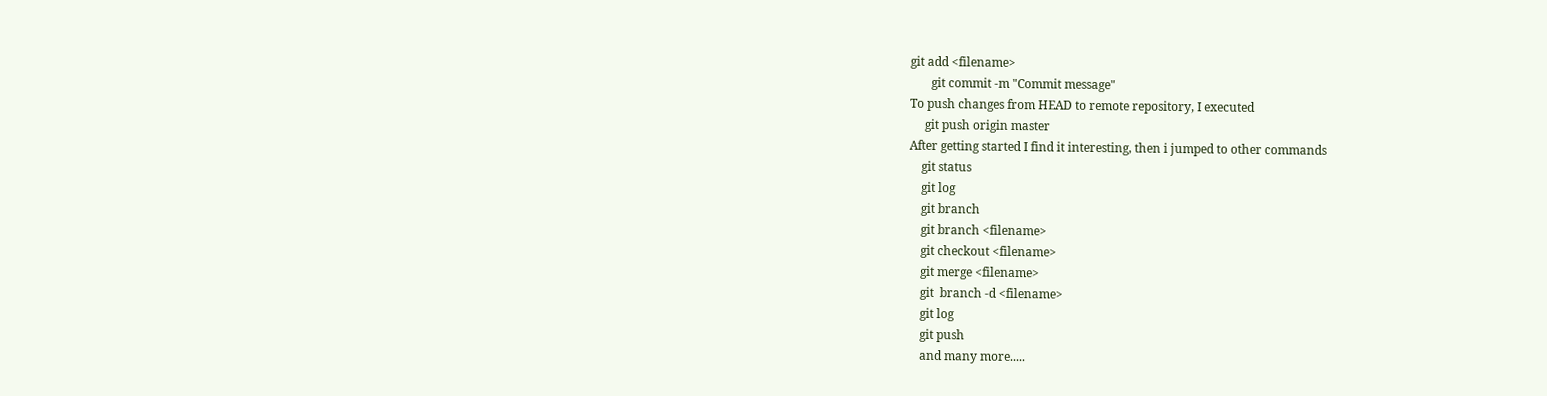git add <filename>
       git commit -m "Commit message"
To push changes from HEAD to remote repository, I executed
     git push origin master
After getting started I find it interesting, then i jumped to other commands
    git status
    git log
    git branch
    git branch <filename>
    git checkout <filename>
    git merge <filename>
    git  branch -d <filename>
    git log
    git push
    and many more.....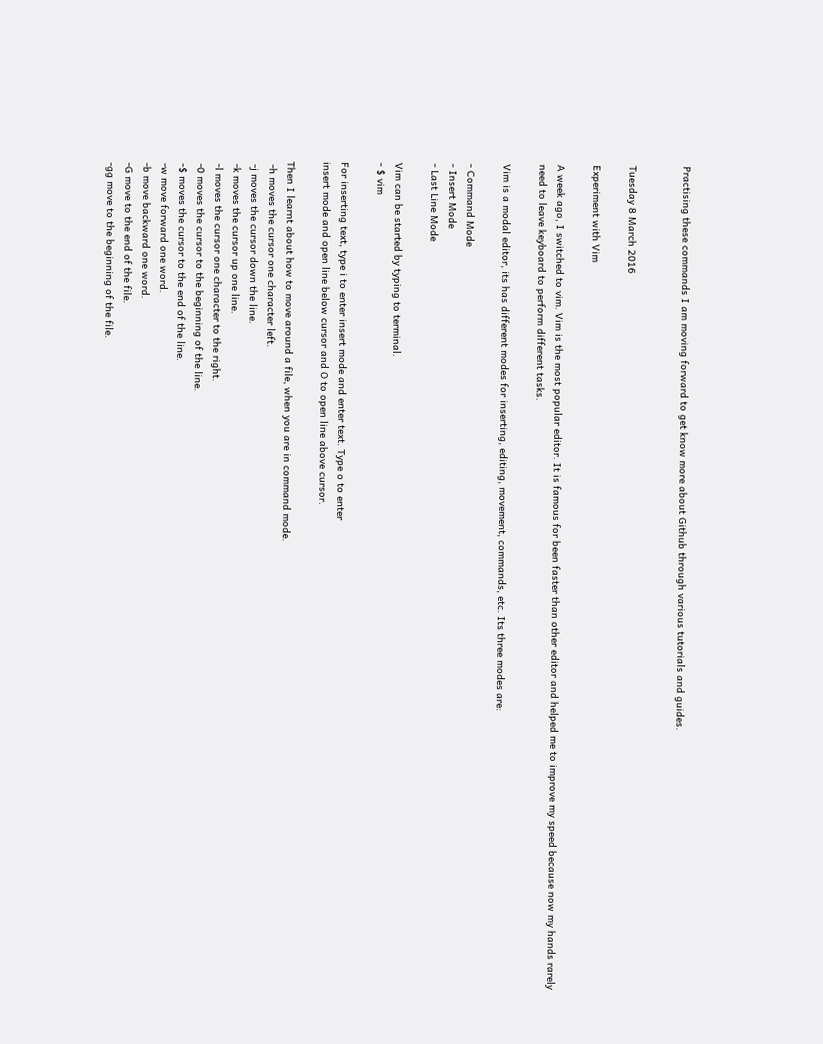Practising these commands I am moving forward to get know more about Github through various tutorials and guides.


Tuesday 8 March 2016

Experiment with Vim

A week ago, I switched to vim. Vim is the most popular editor. It is famous for been faster than other editor and helped me to improve my speed because now my hands rarely need to leave keyboard to perform different tasks.

Vim is a modal editor, its has different modes for inserting, editing, movement, commands, etc. Its three modes are:

- Command Mode
- Insert Mode
- Last Line Mode

Vim can be started by typing to terminal.
- $ vim

For inserting text, type i to enter insert mode and enter text. Type o to enter
insert mode and open line below cursor and O to open line above cursor.

Then I learnt about how to move around a file, when you are in command mode.
 -h moves the cursor one character left.
 -j moves the cursor down the line.
 -k moves the cursor up one line.
 -l moves the cursor one character to the right.
 -0 moves the cursor to the beginning of the line.
 -$ moves the cursor to the end of the line.
 -w move forward one word.
 -b move backward one word.
 -G move to the end of the file.
 -gg move to the beginning of the file.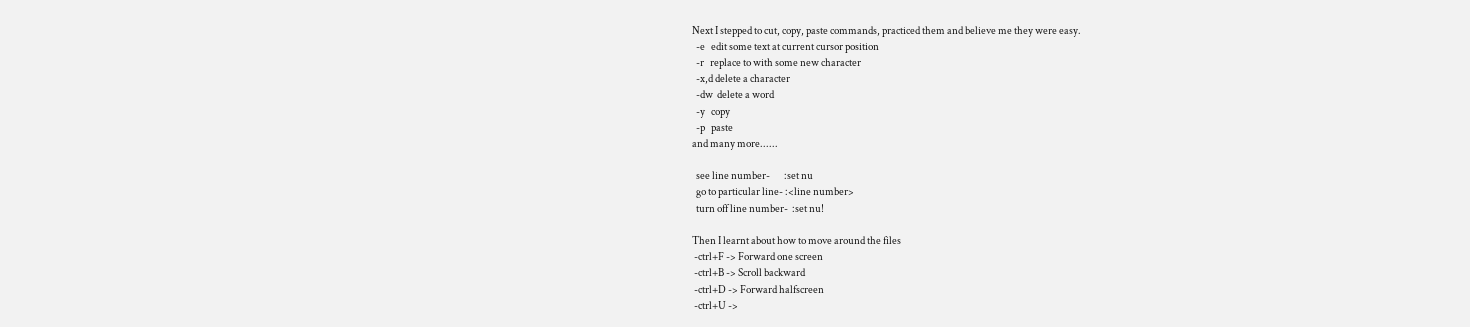Next I stepped to cut, copy, paste commands, practiced them and believe me they were easy.
  -e   edit some text at current cursor position
  -r   replace to with some new character
  -x,d delete a character
  -dw  delete a word
  -y   copy
  -p   paste
and many more......

  see line number-       :set nu
  go to particular line- :<line number>
  turn off line number-  :set nu!

Then I learnt about how to move around the files
 -ctrl+F -> Forward one screen
 -ctrl+B -> Scroll backward
 -ctrl+D -> Forward halfscreen
 -ctrl+U ->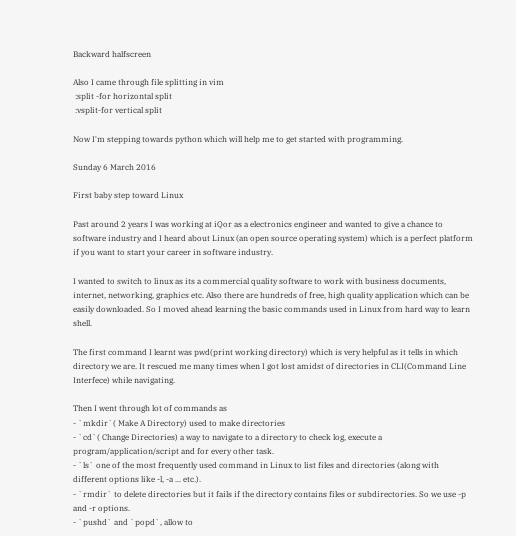Backward halfscreen

Also I came through file splitting in vim
 :split -for horizontal split
 :vsplit-for vertical split

Now I'm stepping towards python which will help me to get started with programming.

Sunday 6 March 2016

First baby step toward Linux

Past around 2 years I was working at iQor as a electronics engineer and wanted to give a chance to software industry and I heard about Linux (an open source operating system) which is a perfect platform if you want to start your career in software industry.

I wanted to switch to linux as its a commercial quality software to work with business documents, internet, networking, graphics etc. Also there are hundreds of free, high quality application which can be easily downloaded. So I moved ahead learning the basic commands used in Linux from hard way to learn shell.

The first command I learnt was pwd(print working directory) which is very helpful as it tells in which directory we are. It rescued me many times when I got lost amidst of directories in CLI(Command Line Interfece) while navigating.

Then I went through lot of commands as
- `mkdir`( Make A Directory) used to make directories
- `cd`( Change Directories) a way to navigate to a directory to check log, execute a program/application/script and for every other task.
- `ls` one of the most frequently used command in Linux to list files and directories (along with different options like -l, -a ... etc.).
- `rmdir` to delete directories but it fails if the directory contains files or subdirectories. So we use -p and -r options.
- `pushd` and `popd`, allow to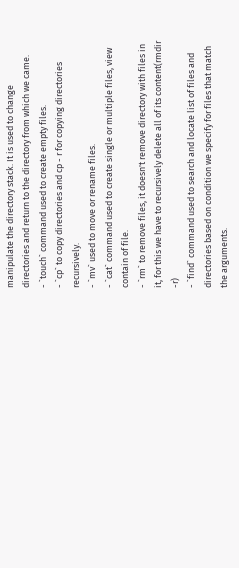manipulate the directory stack. It is used to change directories and return to the directory from which we came.
- `touch` command used to create empty files.
- `cp` to copy directories and cp - r for copying directories recursively.
- `mv` used to move or rename files.
- `cat` command used to create single or multiple files, view contain of file.
- `rm` to remove files, it doesn't remove directory with files in it, for this we have to recursively delete all of its content(rmdir -r)
- `find` command used to search and locate list of files and directories based on condition we specify for files that match the arguments.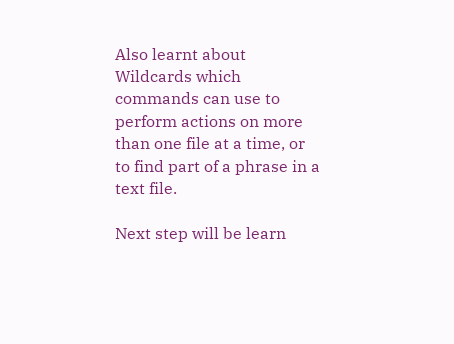Also learnt about Wildcards which commands can use to perform actions on more than one file at a time, or to find part of a phrase in a text file.

Next step will be learn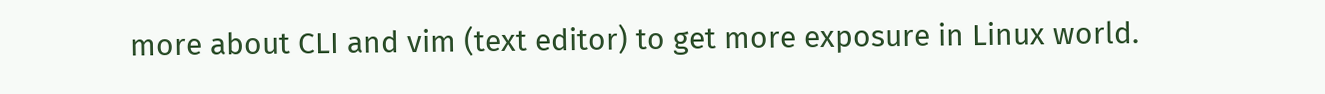more about CLI and vim (text editor) to get more exposure in Linux world.